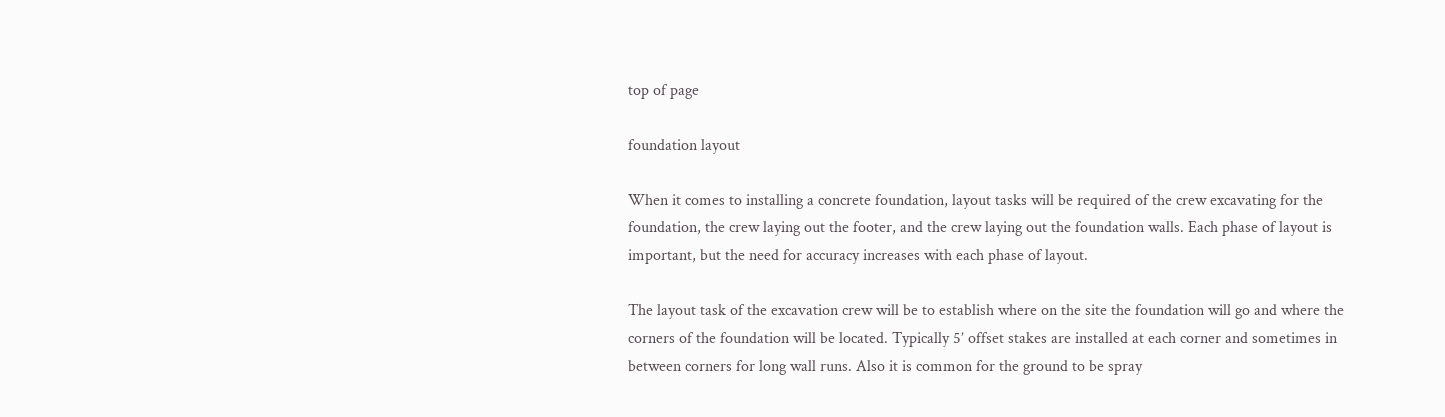top of page

foundation layout

When it comes to installing a concrete foundation, layout tasks will be required of the crew excavating for the foundation, the crew laying out the footer, and the crew laying out the foundation walls. Each phase of layout is important, but the need for accuracy increases with each phase of layout.

The layout task of the excavation crew will be to establish where on the site the foundation will go and where the corners of the foundation will be located. Typically 5’ offset stakes are installed at each corner and sometimes in between corners for long wall runs. Also it is common for the ground to be spray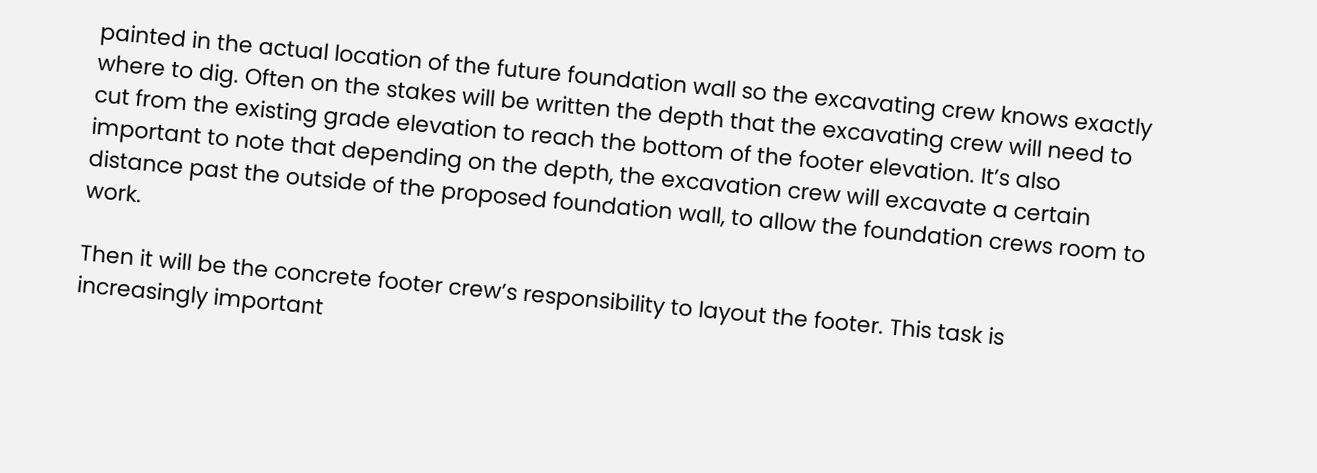painted in the actual location of the future foundation wall so the excavating crew knows exactly where to dig. Often on the stakes will be written the depth that the excavating crew will need to cut from the existing grade elevation to reach the bottom of the footer elevation. It’s also important to note that depending on the depth, the excavation crew will excavate a certain distance past the outside of the proposed foundation wall, to allow the foundation crews room to work.

Then it will be the concrete footer crew’s responsibility to layout the footer. This task is increasingly important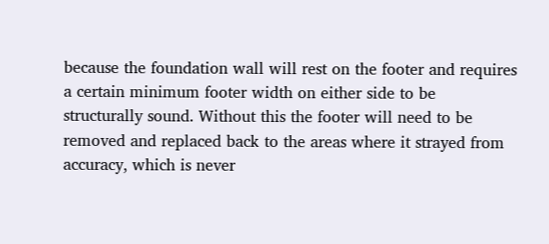because the foundation wall will rest on the footer and requires a certain minimum footer width on either side to be structurally sound. Without this the footer will need to be removed and replaced back to the areas where it strayed from accuracy, which is never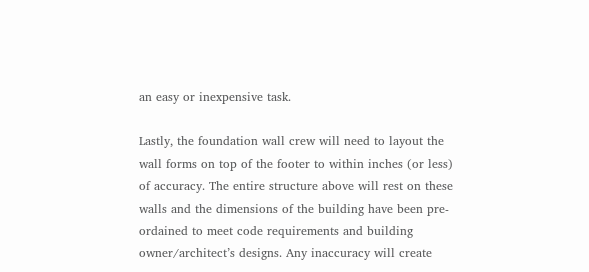an easy or inexpensive task.

Lastly, the foundation wall crew will need to layout the wall forms on top of the footer to within inches (or less) of accuracy. The entire structure above will rest on these walls and the dimensions of the building have been pre-ordained to meet code requirements and building owner/architect’s designs. Any inaccuracy will create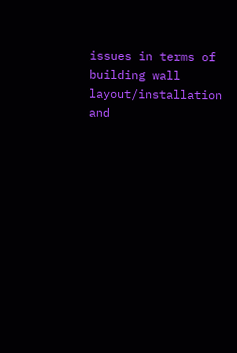issues in terms of building wall layout/installation and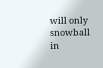will only snowball in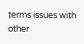terms issues with other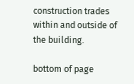construction trades within and outside of the building.

bottom of page